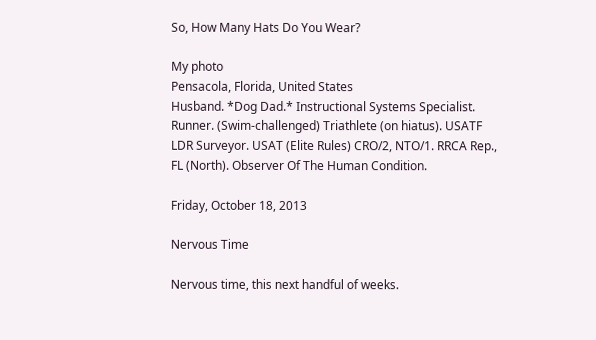So, How Many Hats Do You Wear?

My photo
Pensacola, Florida, United States
Husband. *Dog Dad.* Instructional Systems Specialist. Runner. (Swim-challenged) Triathlete (on hiatus). USATF LDR Surveyor. USAT (Elite Rules) CRO/2, NTO/1. RRCA Rep., FL (North). Observer Of The Human Condition.

Friday, October 18, 2013

Nervous Time

Nervous time, this next handful of weeks.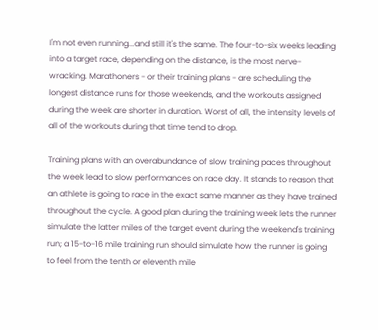I'm not even running...and still it's the same. The four-to-six weeks leading into a target race, depending on the distance, is the most nerve-wracking. Marathoners - or their training plans - are scheduling the longest distance runs for those weekends, and the workouts assigned during the week are shorter in duration. Worst of all, the intensity levels of all of the workouts during that time tend to drop.

Training plans with an overabundance of slow training paces throughout the week lead to slow performances on race day. It stands to reason that an athlete is going to race in the exact same manner as they have trained throughout the cycle. A good plan during the training week lets the runner simulate the latter miles of the target event during the weekend's training run; a 15-to-16 mile training run should simulate how the runner is going to feel from the tenth or eleventh mile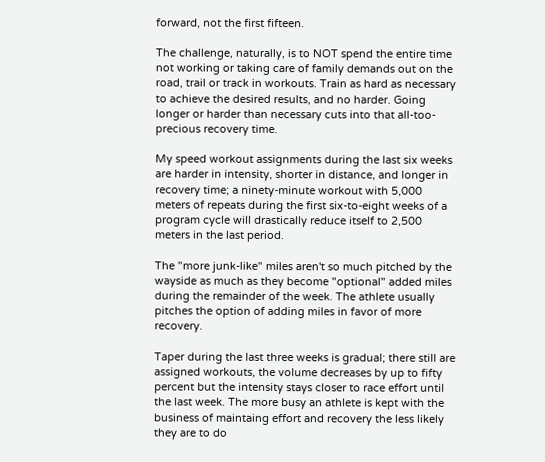forward, not the first fifteen.

The challenge, naturally, is to NOT spend the entire time not working or taking care of family demands out on the road, trail or track in workouts. Train as hard as necessary to achieve the desired results, and no harder. Going longer or harder than necessary cuts into that all-too-precious recovery time.

My speed workout assignments during the last six weeks are harder in intensity, shorter in distance, and longer in recovery time; a ninety-minute workout with 5,000 meters of repeats during the first six-to-eight weeks of a program cycle will drastically reduce itself to 2,500 meters in the last period.

The "more junk-like" miles aren't so much pitched by the wayside as much as they become "optional" added miles during the remainder of the week. The athlete usually pitches the option of adding miles in favor of more recovery.

Taper during the last three weeks is gradual; there still are assigned workouts, the volume decreases by up to fifty percent but the intensity stays closer to race effort until the last week. The more busy an athlete is kept with the business of maintaing effort and recovery the less likely they are to do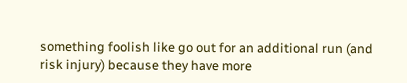something foolish like go out for an additional run (and risk injury) because they have more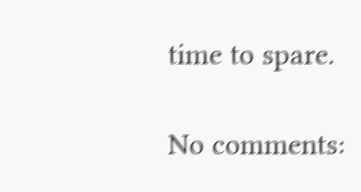time to spare.

No comments: